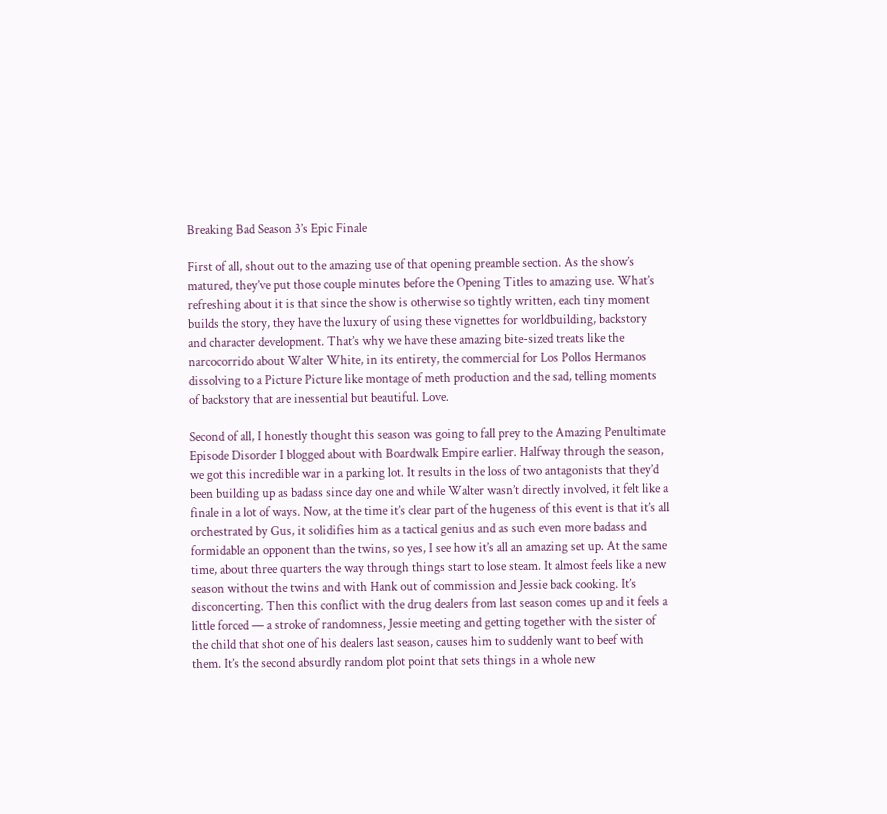Breaking Bad Season 3’s Epic Finale

First of all, shout out to the amazing use of that opening preamble section. As the show’s matured, they’ve put those couple minutes before the Opening Titles to amazing use. What’s refreshing about it is that since the show is otherwise so tightly written, each tiny moment builds the story, they have the luxury of using these vignettes for worldbuilding, backstory and character development. That’s why we have these amazing bite-sized treats like the narcocorrido about Walter White, in its entirety, the commercial for Los Pollos Hermanos dissolving to a Picture Picture like montage of meth production and the sad, telling moments of backstory that are inessential but beautiful. Love.

Second of all, I honestly thought this season was going to fall prey to the Amazing Penultimate Episode Disorder I blogged about with Boardwalk Empire earlier. Halfway through the season, we got this incredible war in a parking lot. It results in the loss of two antagonists that they’d been building up as badass since day one and while Walter wasn’t directly involved, it felt like a finale in a lot of ways. Now, at the time it’s clear part of the hugeness of this event is that it’s all orchestrated by Gus, it solidifies him as a tactical genius and as such even more badass and formidable an opponent than the twins, so yes, I see how it’s all an amazing set up. At the same time, about three quarters the way through things start to lose steam. It almost feels like a new season without the twins and with Hank out of commission and Jessie back cooking. It’s disconcerting. Then this conflict with the drug dealers from last season comes up and it feels a little forced — a stroke of randomness, Jessie meeting and getting together with the sister of the child that shot one of his dealers last season, causes him to suddenly want to beef with them. It’s the second absurdly random plot point that sets things in a whole new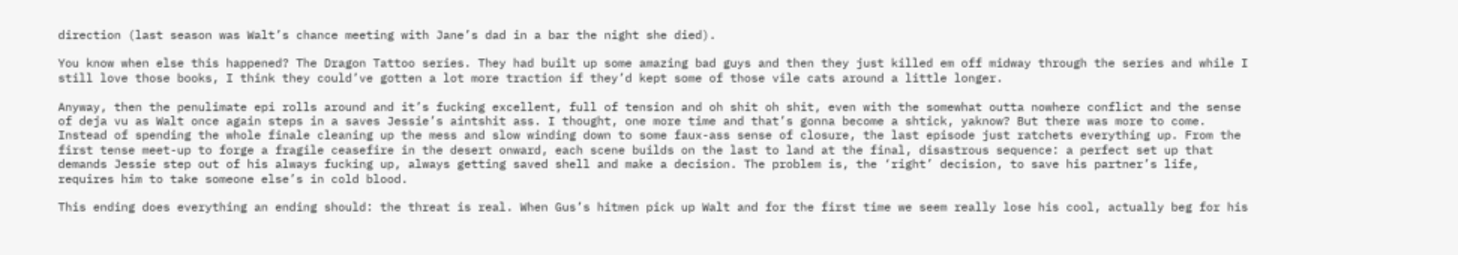direction (last season was Walt’s chance meeting with Jane’s dad in a bar the night she died).

You know when else this happened? The Dragon Tattoo series. They had built up some amazing bad guys and then they just killed em off midway through the series and while I still love those books, I think they could’ve gotten a lot more traction if they’d kept some of those vile cats around a little longer.

Anyway, then the penulimate epi rolls around and it’s fucking excellent, full of tension and oh shit oh shit, even with the somewhat outta nowhere conflict and the sense of deja vu as Walt once again steps in a saves Jessie’s aintshit ass. I thought, one more time and that’s gonna become a shtick, yaknow? But there was more to come. Instead of spending the whole finale cleaning up the mess and slow winding down to some faux-ass sense of closure, the last episode just ratchets everything up. From the first tense meet-up to forge a fragile ceasefire in the desert onward, each scene builds on the last to land at the final, disastrous sequence: a perfect set up that demands Jessie step out of his always fucking up, always getting saved shell and make a decision. The problem is, the ‘right’ decision, to save his partner’s life, requires him to take someone else’s in cold blood.

This ending does everything an ending should: the threat is real. When Gus’s hitmen pick up Walt and for the first time we seem really lose his cool, actually beg for his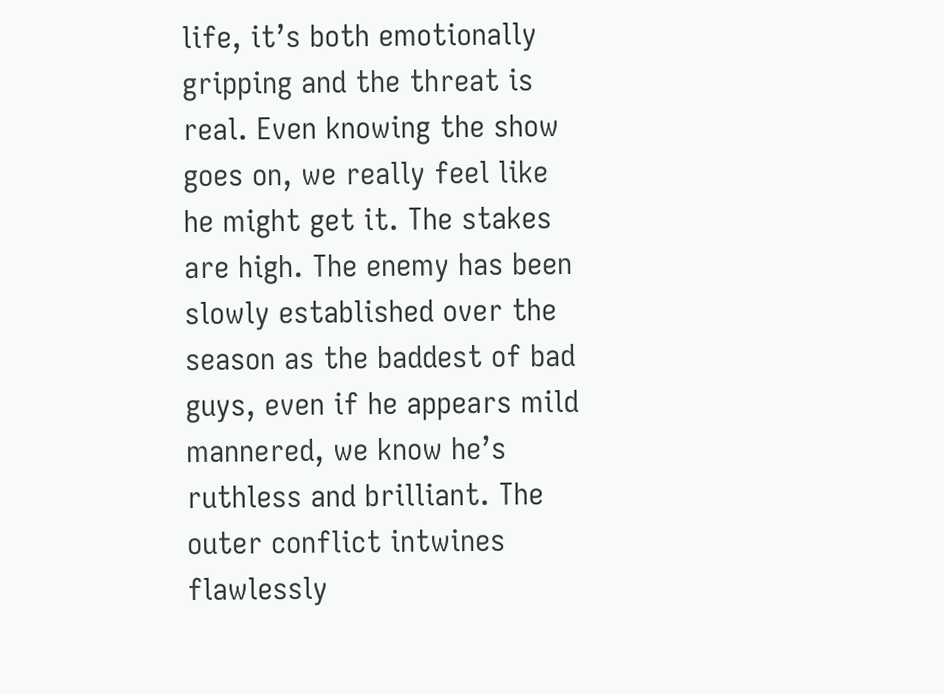life, it’s both emotionally gripping and the threat is real. Even knowing the show goes on, we really feel like he might get it. The stakes are high. The enemy has been slowly established over the season as the baddest of bad guys, even if he appears mild mannered, we know he’s ruthless and brilliant. The outer conflict intwines flawlessly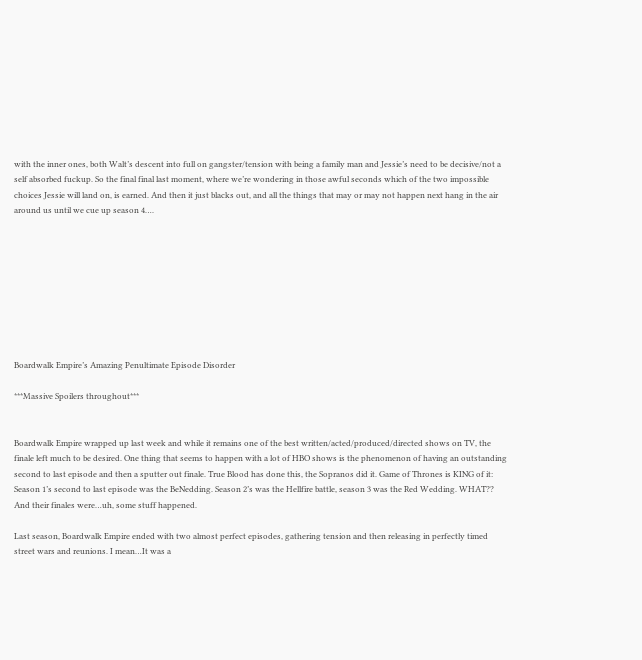with the inner ones, both Walt’s descent into full on gangster/tension with being a family man and Jessie’s need to be decisive/not a self absorbed fuckup. So the final final last moment, where we’re wondering in those awful seconds which of the two impossible choices Jessie will land on, is earned. And then it just blacks out, and all the things that may or may not happen next hang in the air around us until we cue up season 4….









Boardwalk Empire’s Amazing Penultimate Episode Disorder

***Massive Spoilers throughout***


Boardwalk Empire wrapped up last week and while it remains one of the best written/acted/produced/directed shows on TV, the finale left much to be desired. One thing that seems to happen with a lot of HBO shows is the phenomenon of having an outstanding second to last episode and then a sputter out finale. True Blood has done this, the Sopranos did it. Game of Thrones is KING of it: Season 1’s second to last episode was the BeNedding. Season 2’s was the Hellfire battle, season 3 was the Red Wedding. WHAT?? And their finales were…uh, some stuff happened.

Last season, Boardwalk Empire ended with two almost perfect episodes, gathering tension and then releasing in perfectly timed street wars and reunions. I mean…It was a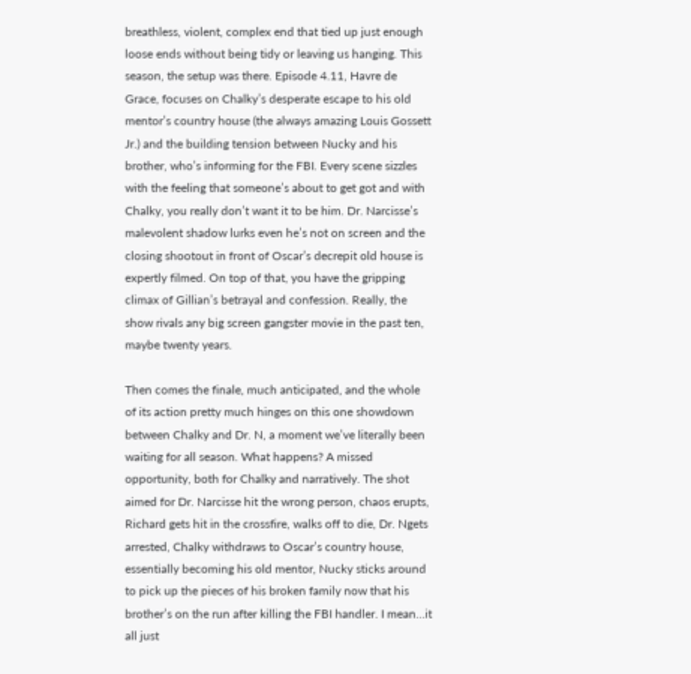breathless, violent, complex end that tied up just enough loose ends without being tidy or leaving us hanging. This season, the setup was there. Episode 4.11, Havre de Grace, focuses on Chalky’s desperate escape to his old mentor’s country house (the always amazing Louis Gossett Jr.) and the building tension between Nucky and his brother, who’s informing for the FBI. Every scene sizzles with the feeling that someone’s about to get got and with Chalky, you really don’t want it to be him. Dr. Narcisse’s malevolent shadow lurks even he’s not on screen and the closing shootout in front of Oscar’s decrepit old house is expertly filmed. On top of that, you have the gripping climax of Gillian’s betrayal and confession. Really, the show rivals any big screen gangster movie in the past ten, maybe twenty years.

Then comes the finale, much anticipated, and the whole of its action pretty much hinges on this one showdown between Chalky and Dr. N, a moment we’ve literally been waiting for all season. What happens? A missed opportunity, both for Chalky and narratively. The shot aimed for Dr. Narcisse hit the wrong person, chaos erupts, Richard gets hit in the crossfire, walks off to die, Dr. Ngets arrested, Chalky withdraws to Oscar’s country house, essentially becoming his old mentor, Nucky sticks around to pick up the pieces of his broken family now that his brother’s on the run after killing the FBI handler. I mean…it all just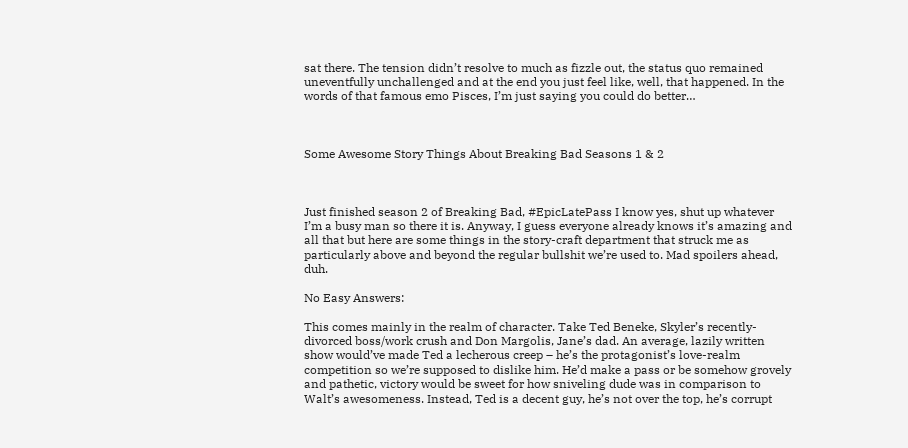sat there. The tension didn’t resolve to much as fizzle out, the status quo remained uneventfully unchallenged and at the end you just feel like, well, that happened. In the words of that famous emo Pisces, I’m just saying you could do better…



Some Awesome Story Things About Breaking Bad Seasons 1 & 2



Just finished season 2 of Breaking Bad, #EpicLatePass I know yes, shut up whatever I’m a busy man so there it is. Anyway, I guess everyone already knows it’s amazing and all that but here are some things in the story-craft department that struck me as particularly above and beyond the regular bullshit we’re used to. Mad spoilers ahead, duh.

No Easy Answers:

This comes mainly in the realm of character. Take Ted Beneke, Skyler’s recently-divorced boss/work crush and Don Margolis, Jane’s dad. An average, lazily written show would’ve made Ted a lecherous creep – he’s the protagonist’s love-realm competition so we’re supposed to dislike him. He’d make a pass or be somehow grovely and pathetic, victory would be sweet for how sniveling dude was in comparison to Walt’s awesomeness. Instead, Ted is a decent guy, he’s not over the top, he’s corrupt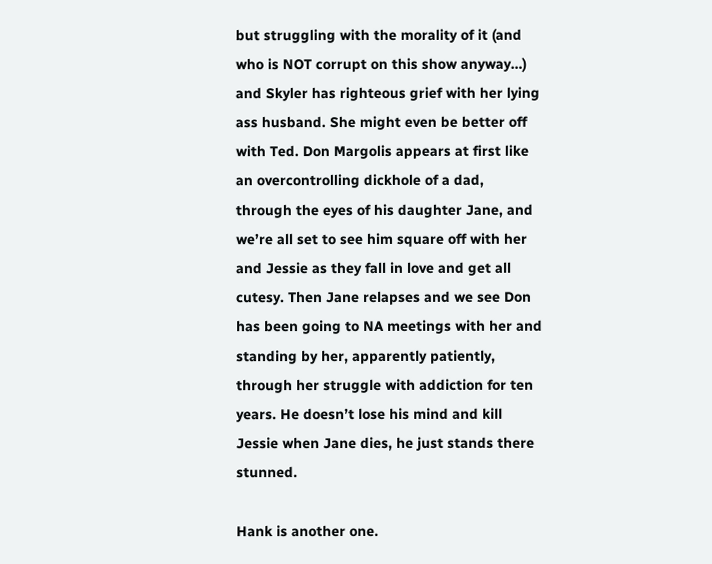but struggling with the morality of it (and who is NOT corrupt on this show anyway…)  and Skyler has righteous grief with her lying ass husband. She might even be better off with Ted. Don Margolis appears at first like an overcontrolling dickhole of a dad, through the eyes of his daughter Jane, and we’re all set to see him square off with her and Jessie as they fall in love and get all cutesy. Then Jane relapses and we see Don has been going to NA meetings with her and standing by her, apparently patiently, through her struggle with addiction for ten years. He doesn’t lose his mind and kill Jessie when Jane dies, he just stands there stunned.

Hank is another one.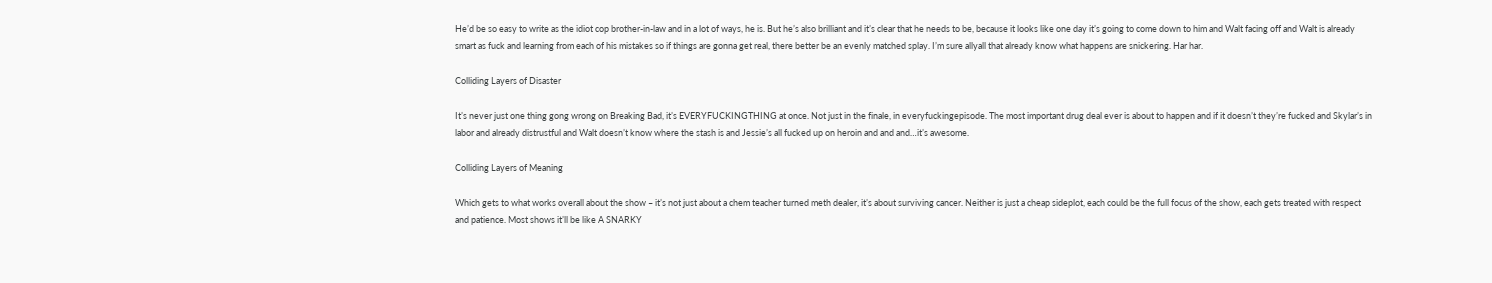He’d be so easy to write as the idiot cop brother-in-law and in a lot of ways, he is. But he’s also brilliant and it’s clear that he needs to be, because it looks like one day it’s going to come down to him and Walt facing off and Walt is already smart as fuck and learning from each of his mistakes so if things are gonna get real, there better be an evenly matched splay. I’m sure allyall that already know what happens are snickering. Har har.

Colliding Layers of Disaster

It’s never just one thing gong wrong on Breaking Bad, it’s EVERYFUCKINGTHING at once. Not just in the finale, in everyfuckingepisode. The most important drug deal ever is about to happen and if it doesn’t they’re fucked and Skylar’s in labor and already distrustful and Walt doesn’t know where the stash is and Jessie’s all fucked up on heroin and and and…it’s awesome.

Colliding Layers of Meaning

Which gets to what works overall about the show – it’s not just about a chem teacher turned meth dealer, it’s about surviving cancer. Neither is just a cheap sideplot, each could be the full focus of the show, each gets treated with respect and patience. Most shows it’ll be like A SNARKY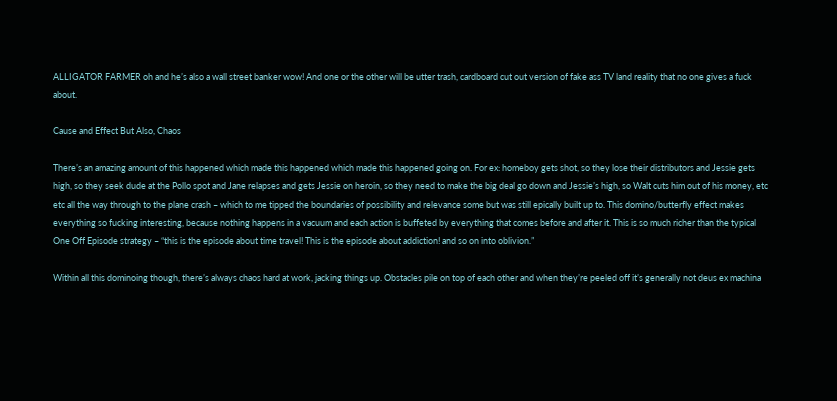ALLIGATOR FARMER oh and he’s also a wall street banker wow! And one or the other will be utter trash, cardboard cut out version of fake ass TV land reality that no one gives a fuck about.

Cause and Effect But Also, Chaos

There’s an amazing amount of this happened which made this happened which made this happened going on. For ex: homeboy gets shot, so they lose their distributors and Jessie gets high, so they seek dude at the Pollo spot and Jane relapses and gets Jessie on heroin, so they need to make the big deal go down and Jessie’s high, so Walt cuts him out of his money, etc etc all the way through to the plane crash – which to me tipped the boundaries of possibility and relevance some but was still epically built up to. This domino/butterfly effect makes everything so fucking interesting, because nothing happens in a vacuum and each action is buffeted by everything that comes before and after it. This is so much richer than the typical One Off Episode strategy – “this is the episode about time travel! This is the episode about addiction! and so on into oblivion.”

Within all this dominoing though, there’s always chaos hard at work, jacking things up. Obstacles pile on top of each other and when they’re peeled off it’s generally not deus ex machina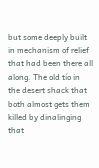but some deeply built in mechanism of relief that had been there all along. The old tío in the desert shack that both almost gets them killed by dinalinging that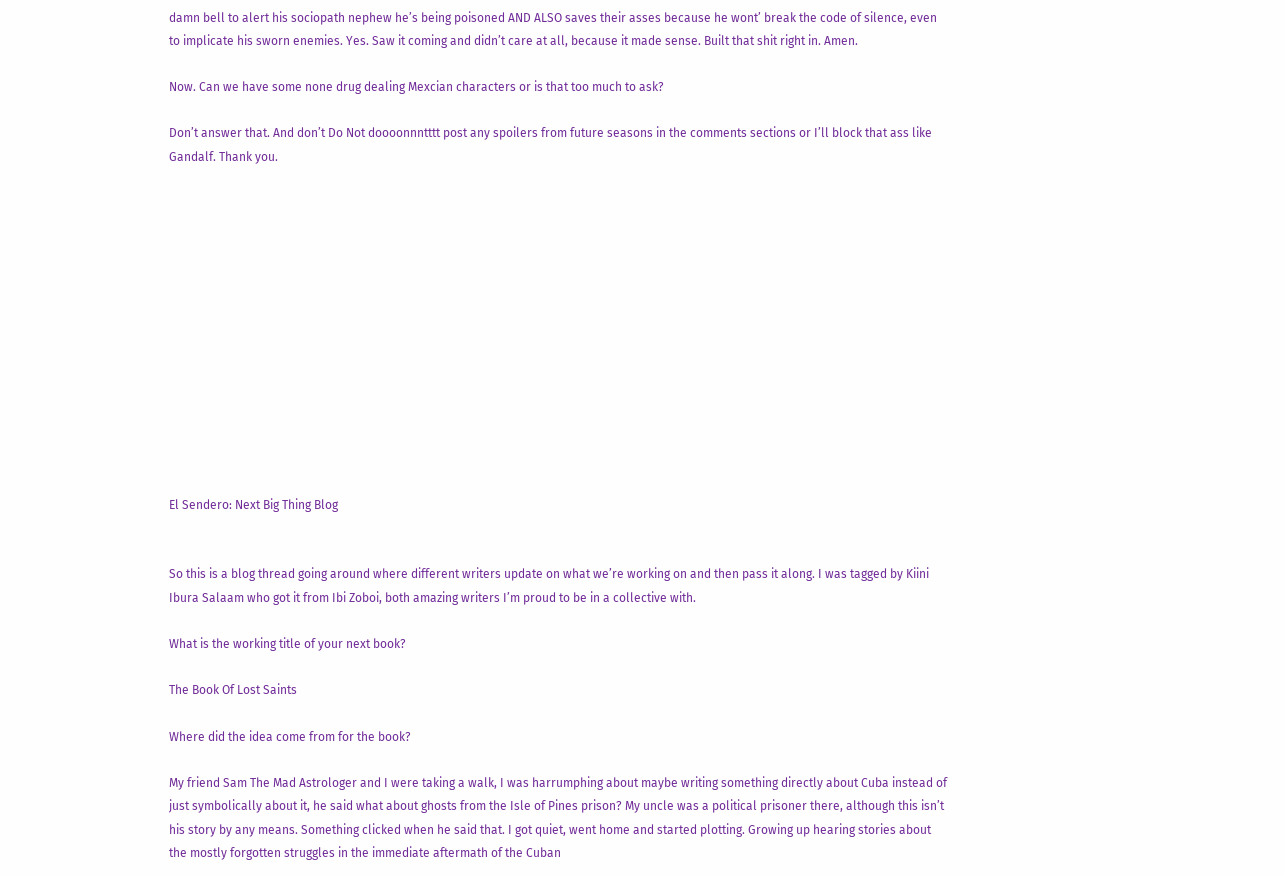damn bell to alert his sociopath nephew he’s being poisoned AND ALSO saves their asses because he wont’ break the code of silence, even to implicate his sworn enemies. Yes. Saw it coming and didn’t care at all, because it made sense. Built that shit right in. Amen.

Now. Can we have some none drug dealing Mexcian characters or is that too much to ask?

Don’t answer that. And don’t Do Not doooonnntttt post any spoilers from future seasons in the comments sections or I’ll block that ass like Gandalf. Thank you.














El Sendero: Next Big Thing Blog


So this is a blog thread going around where different writers update on what we’re working on and then pass it along. I was tagged by Kiini Ibura Salaam who got it from Ibi Zoboi, both amazing writers I’m proud to be in a collective with.

What is the working title of your next book?

The Book Of Lost Saints

Where did the idea come from for the book?

My friend Sam The Mad Astrologer and I were taking a walk, I was harrumphing about maybe writing something directly about Cuba instead of just symbolically about it, he said what about ghosts from the Isle of Pines prison? My uncle was a political prisoner there, although this isn’t his story by any means. Something clicked when he said that. I got quiet, went home and started plotting. Growing up hearing stories about the mostly forgotten struggles in the immediate aftermath of the Cuban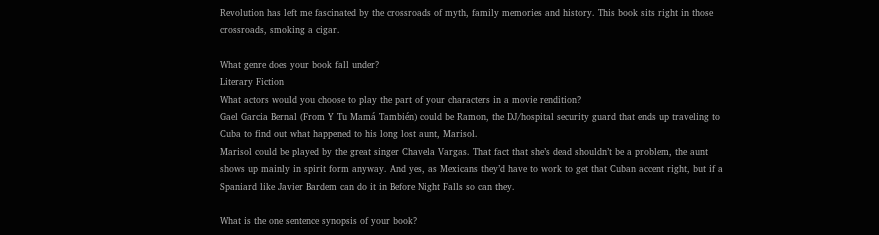Revolution has left me fascinated by the crossroads of myth, family memories and history. This book sits right in those crossroads, smoking a cigar.

What genre does your book fall under?
Literary Fiction
What actors would you choose to play the part of your characters in a movie rendition?
Gael Garcia Bernal (From Y Tu Mamá También) could be Ramon, the DJ/hospital security guard that ends up traveling to Cuba to find out what happened to his long lost aunt, Marisol.
Marisol could be played by the great singer Chavela Vargas. That fact that she’s dead shouldn’t be a problem, the aunt shows up mainly in spirit form anyway. And yes, as Mexicans they’d have to work to get that Cuban accent right, but if a Spaniard like Javier Bardem can do it in Before Night Falls so can they.

What is the one sentence synopsis of your book?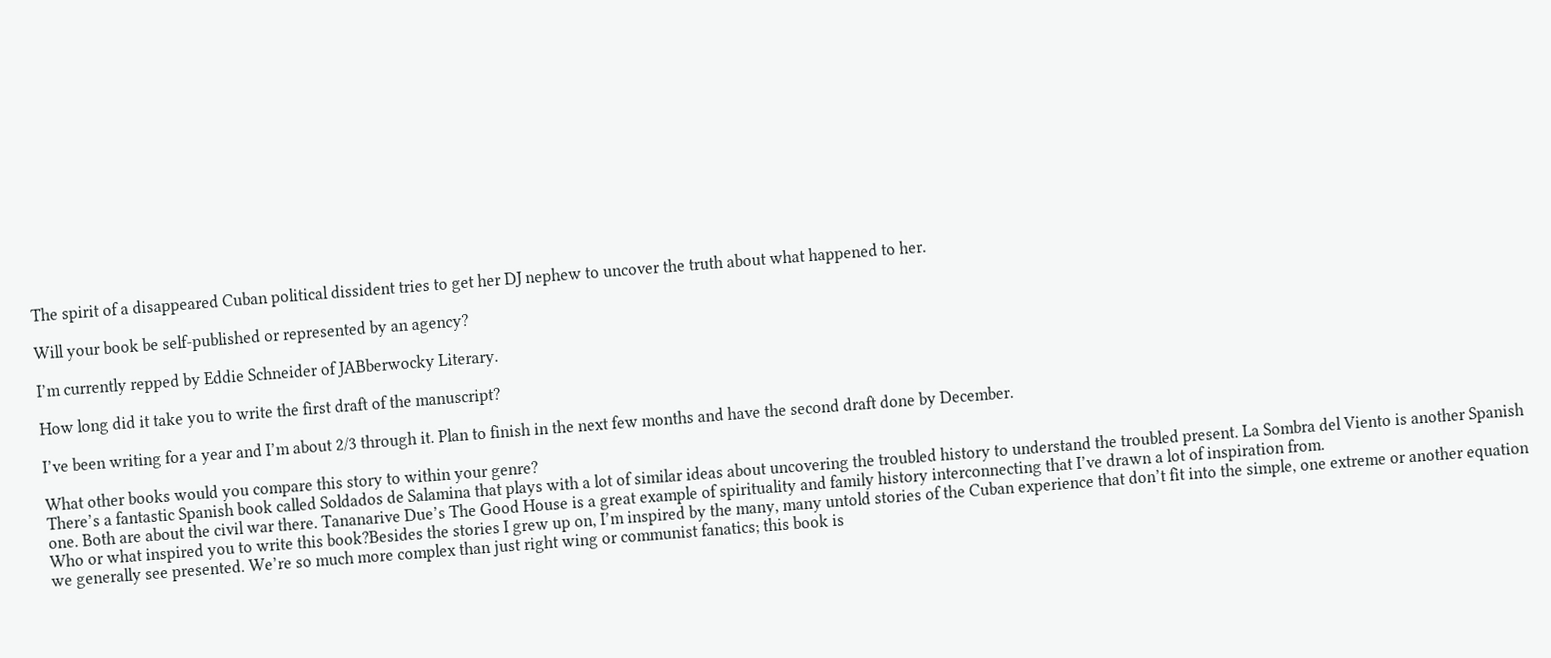The spirit of a disappeared Cuban political dissident tries to get her DJ nephew to uncover the truth about what happened to her.

Will your book be self-published or represented by an agency?

I’m currently repped by Eddie Schneider of JABberwocky Literary.

How long did it take you to write the first draft of the manuscript?

I’ve been writing for a year and I’m about 2/3 through it. Plan to finish in the next few months and have the second draft done by December.

What other books would you compare this story to within your genre?
There’s a fantastic Spanish book called Soldados de Salamina that plays with a lot of similar ideas about uncovering the troubled history to understand the troubled present. La Sombra del Viento is another Spanish one. Both are about the civil war there. Tananarive Due’s The Good House is a great example of spirituality and family history interconnecting that I’ve drawn a lot of inspiration from.
Who or what inspired you to write this book?Besides the stories I grew up on, I’m inspired by the many, many untold stories of the Cuban experience that don’t fit into the simple, one extreme or another equation we generally see presented. We’re so much more complex than just right wing or communist fanatics; this book is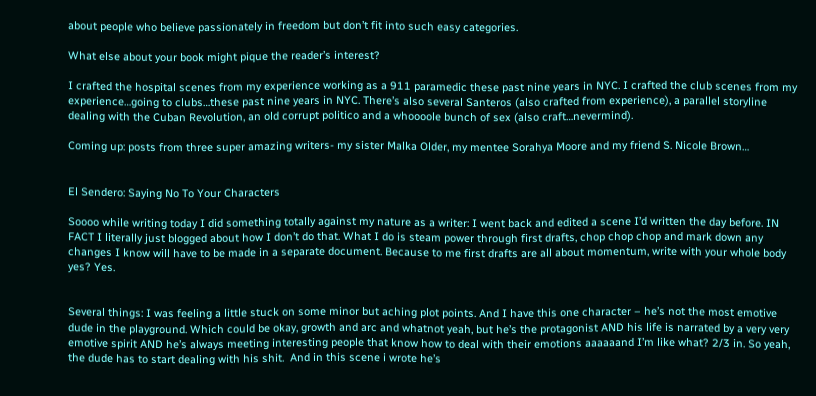about people who believe passionately in freedom but don’t fit into such easy categories.

What else about your book might pique the reader’s interest?

I crafted the hospital scenes from my experience working as a 911 paramedic these past nine years in NYC. I crafted the club scenes from my experience…going to clubs…these past nine years in NYC. There’s also several Santeros (also crafted from experience), a parallel storyline dealing with the Cuban Revolution, an old corrupt politico and a whoooole bunch of sex (also craft…nevermind).

Coming up: posts from three super amazing writers- my sister Malka Older, my mentee Sorahya Moore and my friend S. Nicole Brown…


El Sendero: Saying No To Your Characters

Soooo while writing today I did something totally against my nature as a writer: I went back and edited a scene I’d written the day before. IN FACT I literally just blogged about how I don’t do that. What I do is steam power through first drafts, chop chop chop and mark down any changes I know will have to be made in a separate document. Because to me first drafts are all about momentum, write with your whole body yes? Yes.


Several things: I was feeling a little stuck on some minor but aching plot points. And I have this one character – he’s not the most emotive dude in the playground. Which could be okay, growth and arc and whatnot yeah, but he’s the protagonist AND his life is narrated by a very very emotive spirit AND he’s always meeting interesting people that know how to deal with their emotions aaaaaand I’m like what? 2/3 in. So yeah, the dude has to start dealing with his shit.  And in this scene i wrote he’s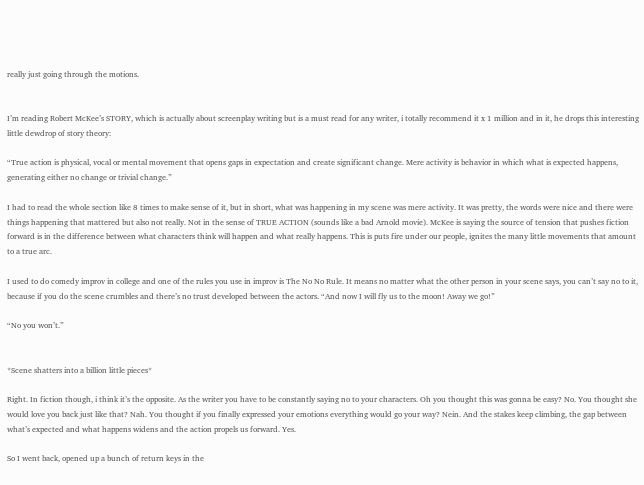really just going through the motions.


I’m reading Robert McKee’s STORY, which is actually about screenplay writing but is a must read for any writer, i totally recommend it x 1 million and in it, he drops this interesting little dewdrop of story theory:

“True action is physical, vocal or mental movement that opens gaps in expectation and create significant change. Mere activity is behavior in which what is expected happens, generating either no change or trivial change.”

I had to read the whole section like 8 times to make sense of it, but in short, what was happening in my scene was mere activity. It was pretty, the words were nice and there were things happening that mattered but also not really. Not in the sense of TRUE ACTION (sounds like a bad Arnold movie). McKee is saying the source of tension that pushes fiction forward is in the difference between what characters think will happen and what really happens. This is puts fire under our people, ignites the many little movements that amount to a true arc.

I used to do comedy improv in college and one of the rules you use in improv is The No No Rule. It means no matter what the other person in your scene says, you can’t say no to it, because if you do the scene crumbles and there’s no trust developed between the actors. “And now I will fly us to the moon! Away we go!”

“No you won’t.”


*Scene shatters into a billion little pieces*

Right. In fiction though, i think it’s the opposite. As the writer you have to be constantly saying no to your characters. Oh you thought this was gonna be easy? No. You thought she would love you back just like that? Nah. You thought if you finally expressed your emotions everything would go your way? Nein. And the stakes keep climbing, the gap between what’s expected and what happens widens and the action propels us forward. Yes.

So I went back, opened up a bunch of return keys in the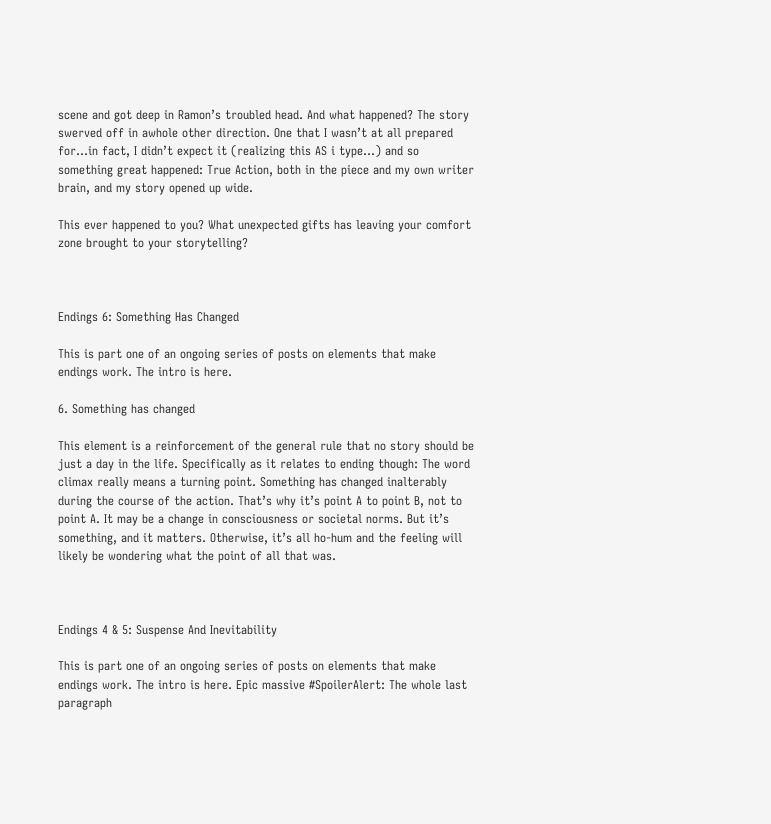scene and got deep in Ramon’s troubled head. And what happened? The story swerved off in awhole other direction. One that I wasn’t at all prepared for…in fact, I didn’t expect it (realizing this AS i type…) and so something great happened: True Action, both in the piece and my own writer brain, and my story opened up wide.

This ever happened to you? What unexpected gifts has leaving your comfort zone brought to your storytelling?



Endings 6: Something Has Changed

This is part one of an ongoing series of posts on elements that make endings work. The intro is here.

6. Something has changed

This element is a reinforcement of the general rule that no story should be just a day in the life. Specifically as it relates to ending though: The word climax really means a turning point. Something has changed inalterably during the course of the action. That’s why it’s point A to point B, not to point A. It may be a change in consciousness or societal norms. But it’s something, and it matters. Otherwise, it’s all ho-hum and the feeling will likely be wondering what the point of all that was.



Endings 4 & 5: Suspense And Inevitability

This is part one of an ongoing series of posts on elements that make endings work. The intro is here. Epic massive #SpoilerAlert: The whole last paragraph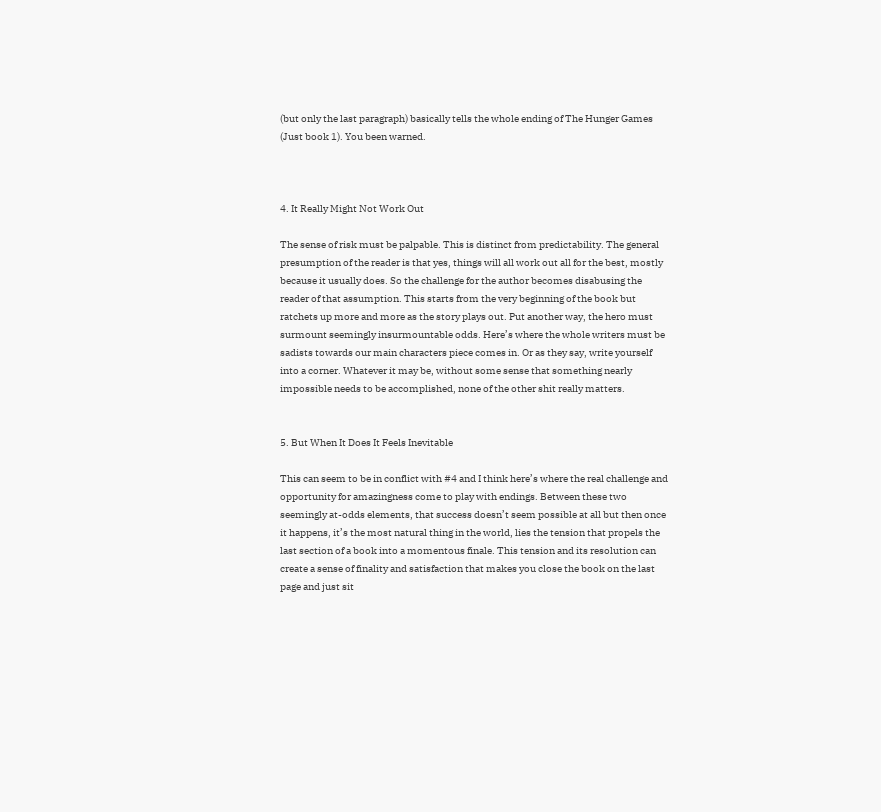(but only the last paragraph) basically tells the whole ending of The Hunger Games (Just book 1). You been warned.



4. It Really Might Not Work Out

The sense of risk must be palpable. This is distinct from predictability. The general presumption of the reader is that yes, things will all work out all for the best, mostly because it usually does. So the challenge for the author becomes disabusing the reader of that assumption. This starts from the very beginning of the book but ratchets up more and more as the story plays out. Put another way, the hero must surmount seemingly insurmountable odds. Here’s where the whole writers must be sadists towards our main characters piece comes in. Or as they say, write yourself into a corner. Whatever it may be, without some sense that something nearly impossible needs to be accomplished, none of the other shit really matters.


5. But When It Does It Feels Inevitable

This can seem to be in conflict with #4 and I think here’s where the real challenge and opportunity for amazingness come to play with endings. Between these two seemingly at-odds elements, that success doesn’t seem possible at all but then once it happens, it’s the most natural thing in the world, lies the tension that propels the last section of a book into a momentous finale. This tension and its resolution can create a sense of finality and satisfaction that makes you close the book on the last page and just sit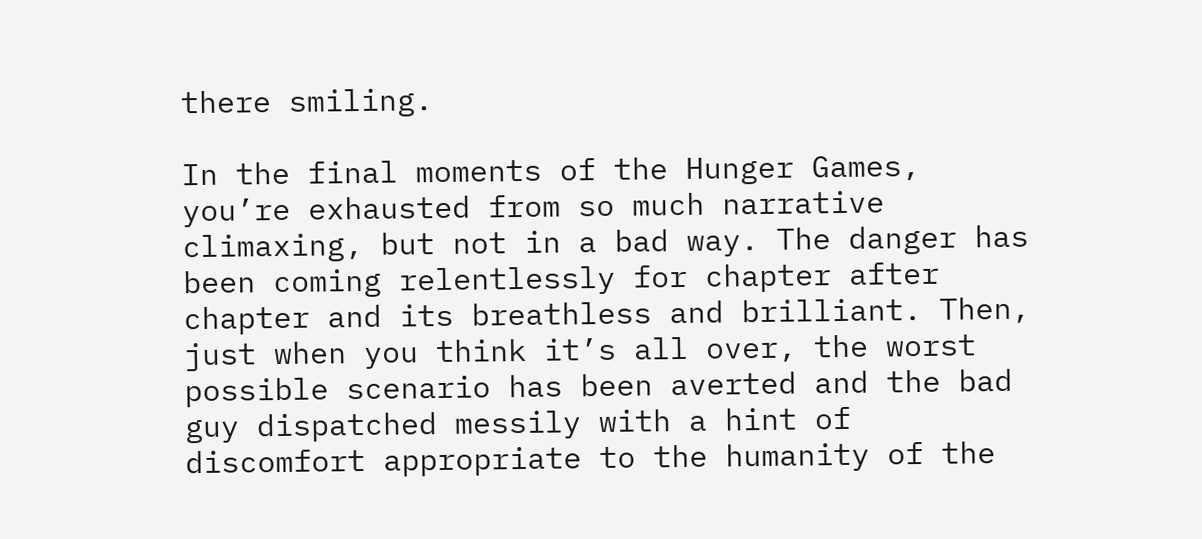there smiling.

In the final moments of the Hunger Games, you’re exhausted from so much narrative climaxing, but not in a bad way. The danger has been coming relentlessly for chapter after chapter and its breathless and brilliant. Then, just when you think it’s all over, the worst possible scenario has been averted and the bad guy dispatched messily with a hint of discomfort appropriate to the humanity of the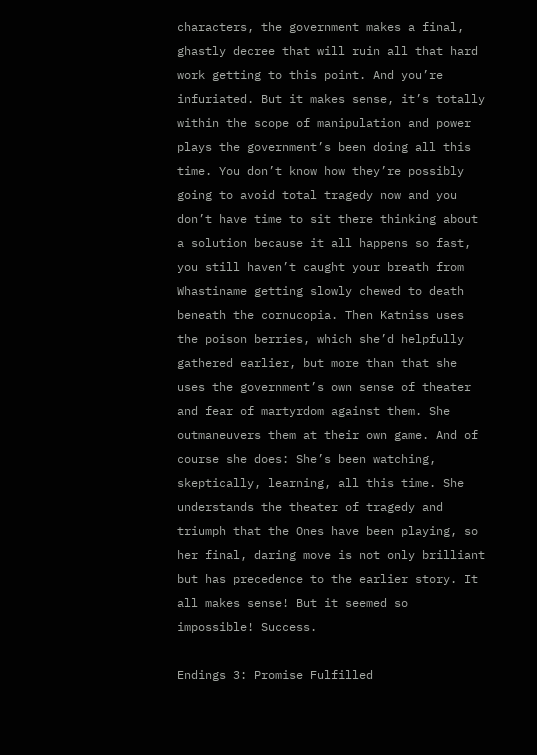characters, the government makes a final, ghastly decree that will ruin all that hard work getting to this point. And you’re infuriated. But it makes sense, it’s totally within the scope of manipulation and power plays the government’s been doing all this time. You don’t know how they’re possibly going to avoid total tragedy now and you don’t have time to sit there thinking about a solution because it all happens so fast, you still haven’t caught your breath from Whastiname getting slowly chewed to death beneath the cornucopia. Then Katniss uses the poison berries, which she’d helpfully gathered earlier, but more than that she uses the government’s own sense of theater and fear of martyrdom against them. She outmaneuvers them at their own game. And of course she does: She’s been watching, skeptically, learning, all this time. She understands the theater of tragedy and triumph that the Ones have been playing, so her final, daring move is not only brilliant but has precedence to the earlier story. It all makes sense! But it seemed so impossible! Success.

Endings 3: Promise Fulfilled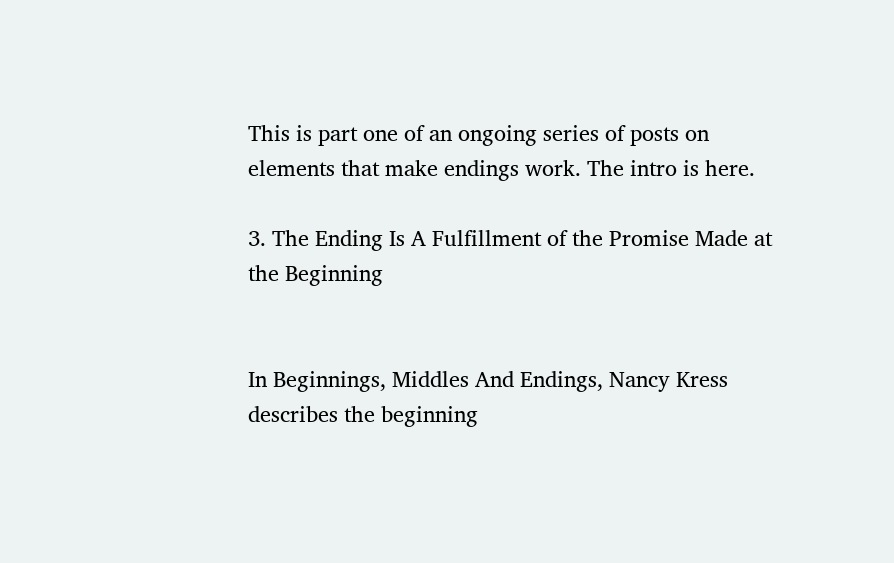This is part one of an ongoing series of posts on elements that make endings work. The intro is here.

3. The Ending Is A Fulfillment of the Promise Made at the Beginning


In Beginnings, Middles And Endings, Nancy Kress describes the beginning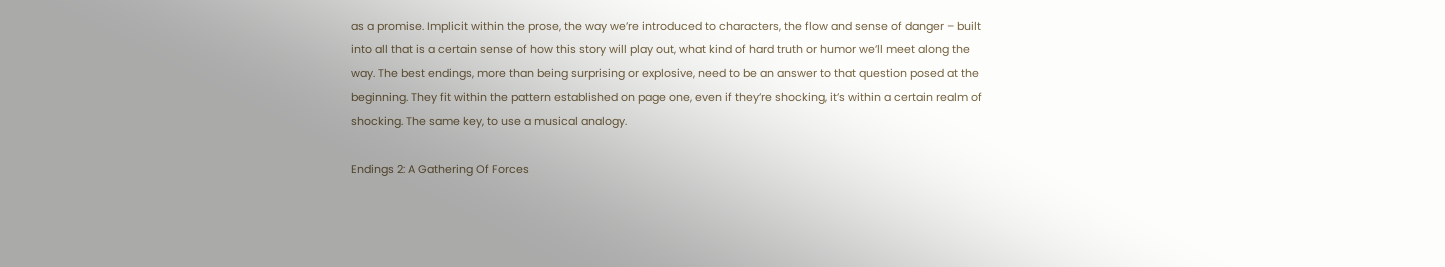as a promise. Implicit within the prose, the way we’re introduced to characters, the flow and sense of danger – built into all that is a certain sense of how this story will play out, what kind of hard truth or humor we’ll meet along the way. The best endings, more than being surprising or explosive, need to be an answer to that question posed at the beginning. They fit within the pattern established on page one, even if they’re shocking, it’s within a certain realm of shocking. The same key, to use a musical analogy.

Endings 2: A Gathering Of Forces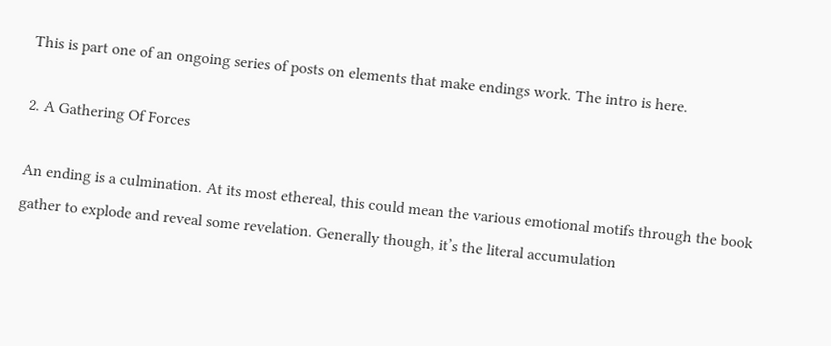This is part one of an ongoing series of posts on elements that make endings work. The intro is here.

2. A Gathering Of Forces

An ending is a culmination. At its most ethereal, this could mean the various emotional motifs through the book gather to explode and reveal some revelation. Generally though, it’s the literal accumulation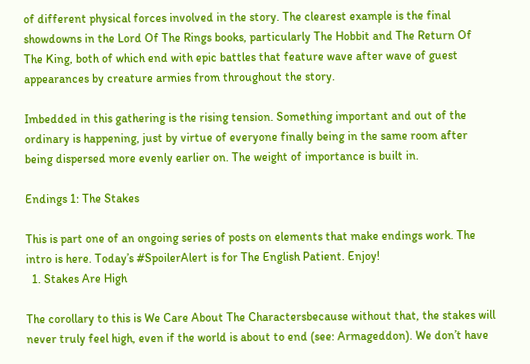of different physical forces involved in the story. The clearest example is the final showdowns in the Lord Of The Rings books, particularly The Hobbit and The Return Of The King, both of which end with epic battles that feature wave after wave of guest appearances by creature armies from throughout the story.

Imbedded in this gathering is the rising tension. Something important and out of the ordinary is happening, just by virtue of everyone finally being in the same room after being dispersed more evenly earlier on. The weight of importance is built in.

Endings 1: The Stakes

This is part one of an ongoing series of posts on elements that make endings work. The intro is here. Today’s #SpoilerAlert is for The English Patient. Enjoy!
  1. Stakes Are High

The corollary to this is We Care About The Charactersbecause without that, the stakes will never truly feel high, even if the world is about to end (see: Armageddon). We don’t have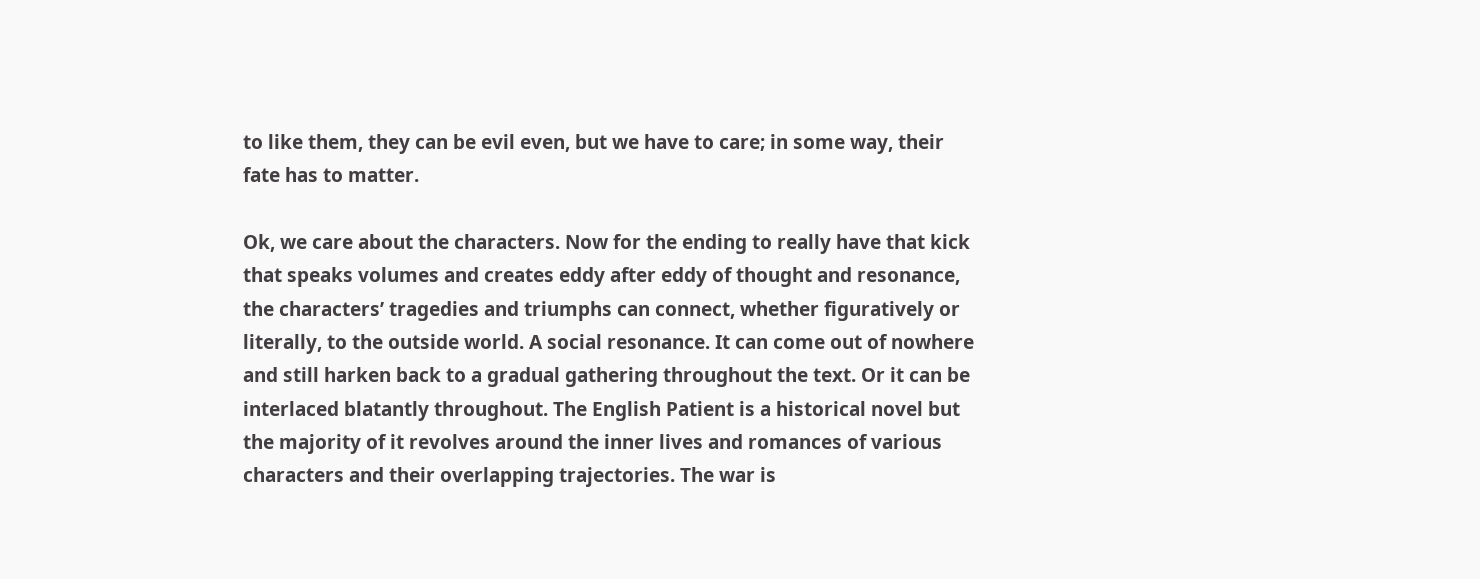to like them, they can be evil even, but we have to care; in some way, their fate has to matter.

Ok, we care about the characters. Now for the ending to really have that kick that speaks volumes and creates eddy after eddy of thought and resonance, the characters’ tragedies and triumphs can connect, whether figuratively or literally, to the outside world. A social resonance. It can come out of nowhere and still harken back to a gradual gathering throughout the text. Or it can be interlaced blatantly throughout. The English Patient is a historical novel but the majority of it revolves around the inner lives and romances of various characters and their overlapping trajectories. The war is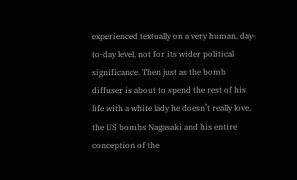experienced textually on a very human, day-to-day level, not for its wider political significance. Then just as the bomb diffuser is about to spend the rest of his life with a white lady he doesn’t really love, the US bombs Nagasaki and his entire conception of the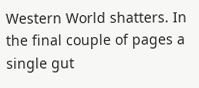Western World shatters. In the final couple of pages a single gut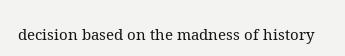decision based on the madness of history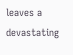leaves a devastating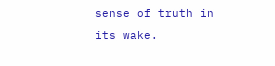sense of truth in its wake.